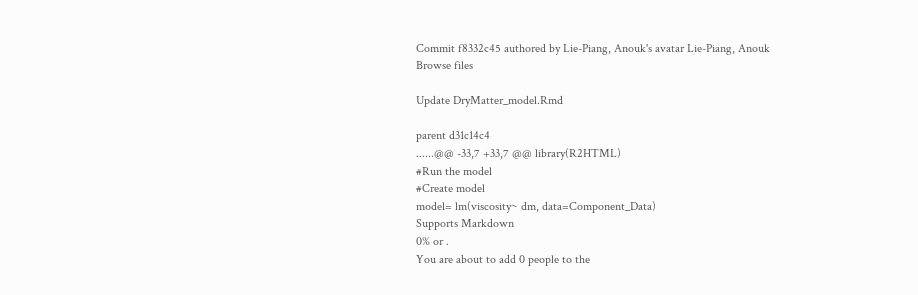Commit f8332c45 authored by Lie-Piang, Anouk's avatar Lie-Piang, Anouk
Browse files

Update DryMatter_model.Rmd

parent d31c14c4
......@@ -33,7 +33,7 @@ library(R2HTML)
#Run the model
#Create model
model= lm(viscosity~ dm, data=Component_Data)
Supports Markdown
0% or .
You are about to add 0 people to the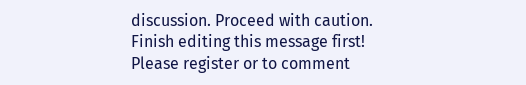discussion. Proceed with caution.
Finish editing this message first!
Please register or to comment